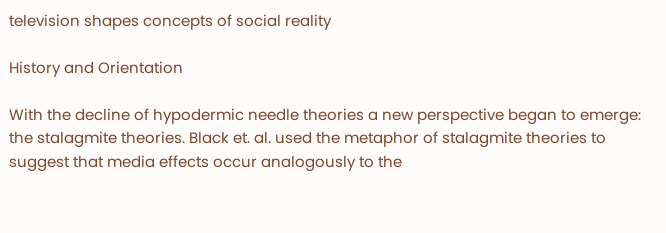television shapes concepts of social reality

History and Orientation

With the decline of hypodermic needle theories a new perspective began to emerge: the stalagmite theories. Black et. al. used the metaphor of stalagmite theories to suggest that media effects occur analogously to the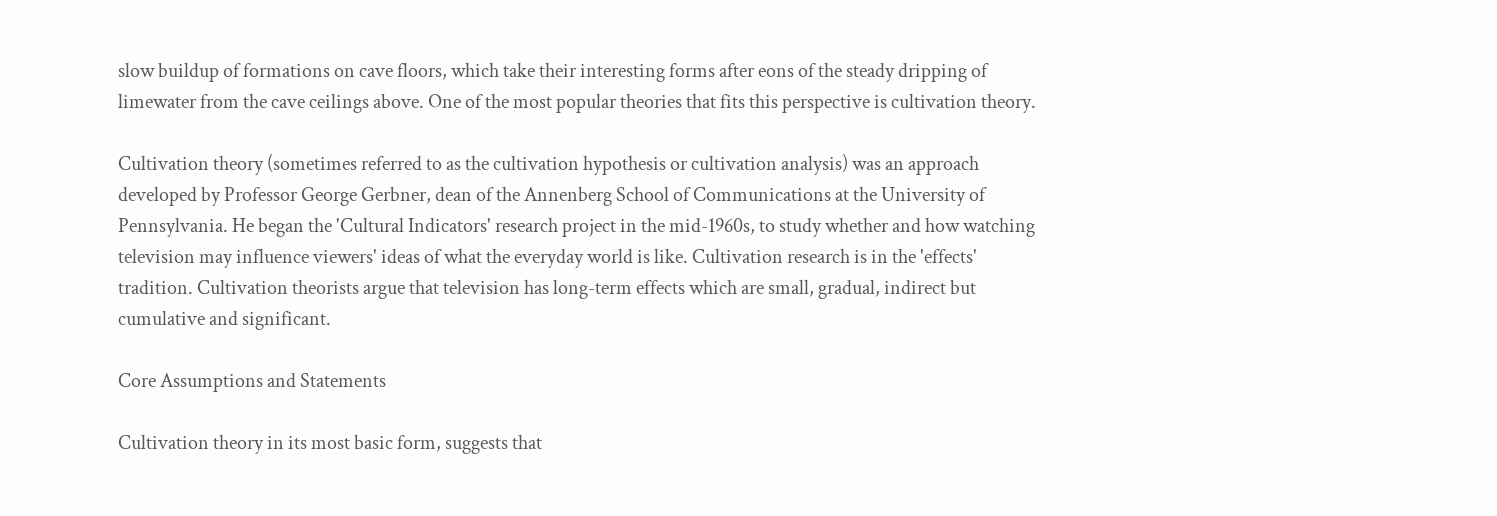slow buildup of formations on cave floors, which take their interesting forms after eons of the steady dripping of limewater from the cave ceilings above. One of the most popular theories that fits this perspective is cultivation theory.

Cultivation theory (sometimes referred to as the cultivation hypothesis or cultivation analysis) was an approach developed by Professor George Gerbner, dean of the Annenberg School of Communications at the University of Pennsylvania. He began the 'Cultural Indicators' research project in the mid-1960s, to study whether and how watching television may influence viewers' ideas of what the everyday world is like. Cultivation research is in the 'effects' tradition. Cultivation theorists argue that television has long-term effects which are small, gradual, indirect but cumulative and significant.

Core Assumptions and Statements

Cultivation theory in its most basic form, suggests that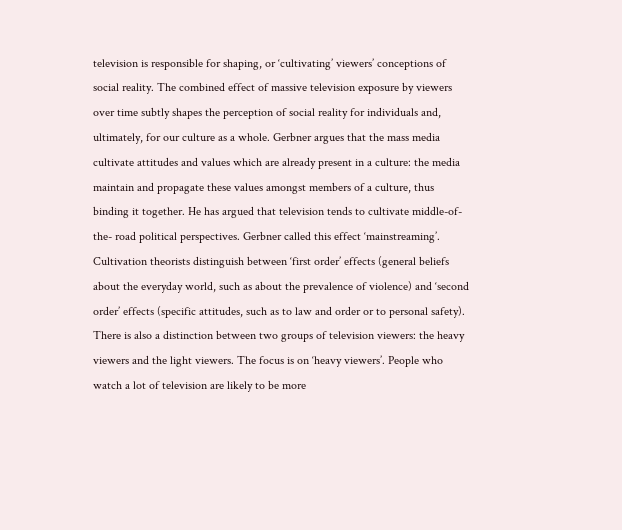television is responsible for shaping, or ‘cultivating’ viewers’ conceptions of social reality. The combined effect of massive television exposure by viewers over time subtly shapes the perception of social reality for individuals and, ultimately, for our culture as a whole. Gerbner argues that the mass media cultivate attitudes and values which are already present in a culture: the media maintain and propagate these values amongst members of a culture, thus binding it together. He has argued that television tends to cultivate middle-of-the- road political perspectives. Gerbner called this effect ‘mainstreaming’. Cultivation theorists distinguish between ‘first order’ effects (general beliefs about the everyday world, such as about the prevalence of violence) and ‘second order’ effects (specific attitudes, such as to law and order or to personal safety). There is also a distinction between two groups of television viewers: the heavy viewers and the light viewers. The focus is on ‘heavy viewers’. People who watch a lot of television are likely to be more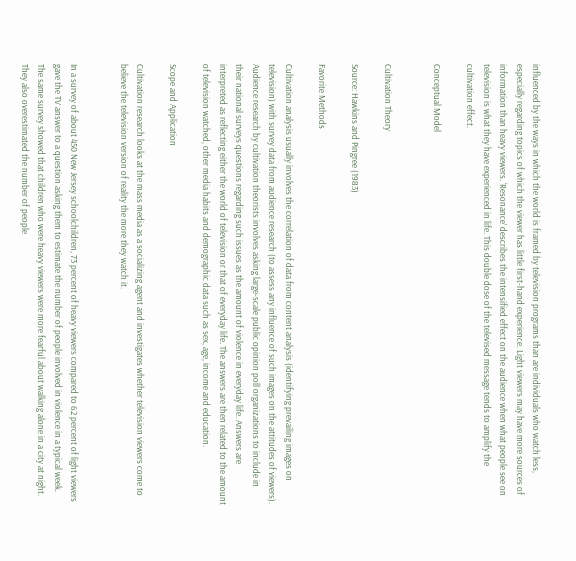influenced by the ways in which the world is framed by television programs than are individuals who watch less, especially regarding topics of which the viewer has little first-hand experience. Light viewers may have more sources of information than heavy viewers. ‘Resonance’ describes the intensified effect on the audience when what people see on television is what they have experienced in life. This double dose of the televised message tends to amplify the cultivation effect.

Conceptual Model


Cultivation Theory

Source: Hawkins and Pingree (1983)

Favorite Methods

Cultivation analysis usually involves the correlation of data from content analysis (identifying prevailing images on television) with survey data from audience research (to assess any influence of such images on the attitudes of viewers). Audience research by cultivation theorists involves asking large-scale public opinion poll organizations to include in their national surveys questions regarding such issues as the amount of violence in everyday life. Answers are interpreted as reflecting either the world of television or that of everyday life. The answers are then related to the amount of television watched, other media habits and demographic data such as sex, age, income and education.

Scope and Application

Cultivation research looks at the mass media as a socializing agent and investigates whether television viewers come to believe the television version of reality the more they watch it.


In a survey of about 450 New Jersey schoolchildren, 73 percent of heavy viewers compared to 62 percent of light viewers gave the TV answer to a question asking them to estimate the number of people involved in violence in a typical week. The same survey showed that children who were heavy viewers were more fearful about walking alone in a city at night. They also overestimated the number of people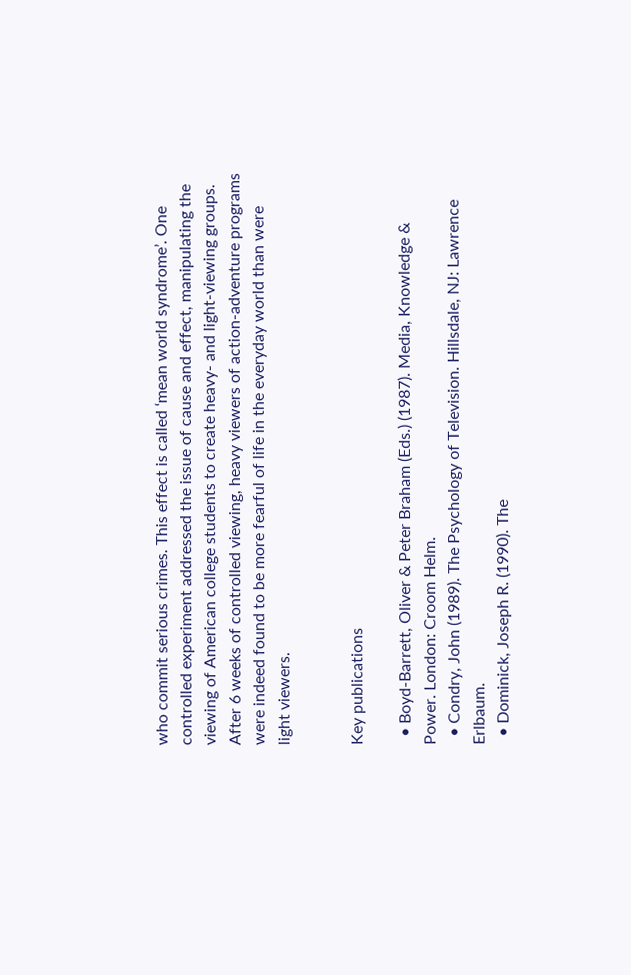who commit serious crimes. This effect is called ‘mean world syndrome’. One controlled experiment addressed the issue of cause and effect, manipulating the viewing of American college students to create heavy- and light-viewing groups. After 6 weeks of controlled viewing, heavy viewers of action-adventure programs were indeed found to be more fearful of life in the everyday world than were light viewers.


Key publications

  • Boyd-Barrett, Oliver & Peter Braham (Eds.) (1987). Media, Knowledge & Power. London: Croom Helm.
  • Condry, John (1989). The Psychology of Television. Hillsdale, NJ: Lawrence Erlbaum.
  • Dominick, Joseph R. (1990). The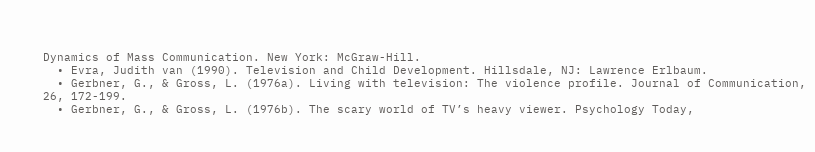Dynamics of Mass Communication. New York: McGraw-Hill.
  • Evra, Judith van (1990). Television and Child Development. Hillsdale, NJ: Lawrence Erlbaum.
  • Gerbner, G., & Gross, L. (1976a). Living with television: The violence profile. Journal of Communication, 26, 172-199.
  • Gerbner, G., & Gross, L. (1976b). The scary world of TV’s heavy viewer. Psychology Today,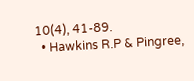10(4), 41-89.
  • Hawkins R.P & Pingree,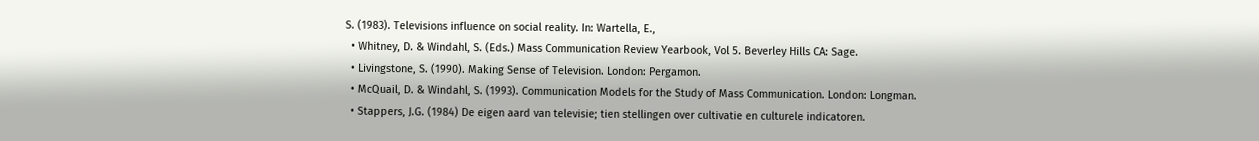S. (1983). Televisions influence on social reality. In: Wartella, E.,
  • Whitney, D. & Windahl, S. (Eds.) Mass Communication Review Yearbook, Vol 5. Beverley Hills CA: Sage.
  • Livingstone, S. (1990). Making Sense of Television. London: Pergamon.
  • McQuail, D. & Windahl, S. (1993). Communication Models for the Study of Mass Communication. London: Longman.
  • Stappers, J.G. (1984) De eigen aard van televisie; tien stellingen over cultivatie en culturele indicatoren.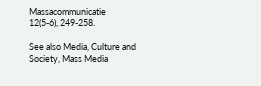Massacommunicatie 12(5-6), 249-258.

See also Media, Culture and Society, Mass Media